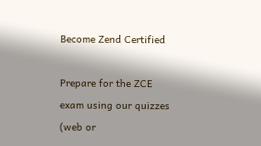Become Zend Certified

Prepare for the ZCE exam using our quizzes (web or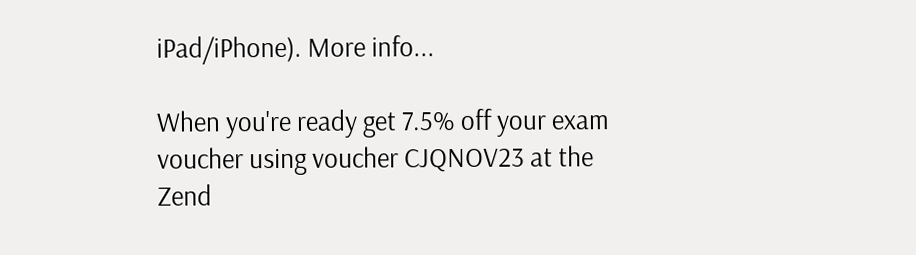iPad/iPhone). More info...

When you're ready get 7.5% off your exam voucher using voucher CJQNOV23 at the Zend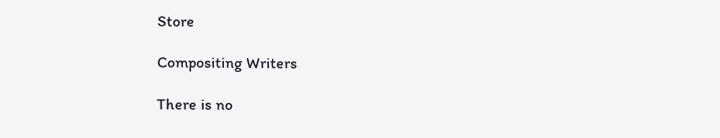Store

Compositing Writers

There is no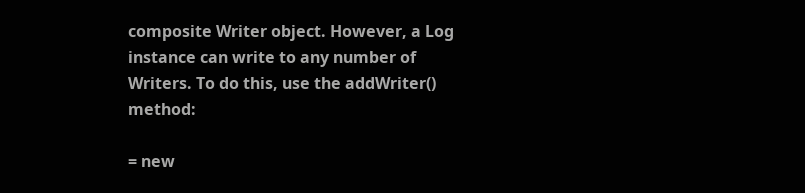composite Writer object. However, a Log instance can write to any number of Writers. To do this, use the addWriter() method:

= new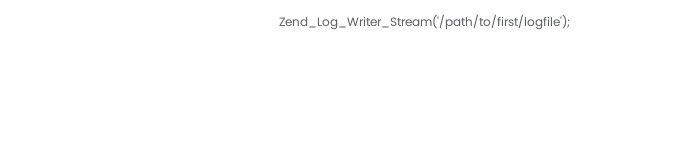Zend_Log_Writer_Stream('/path/to/first/logfile');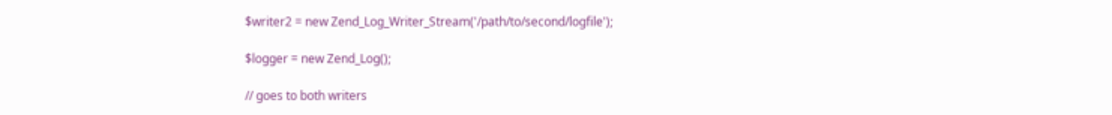$writer2 = new Zend_Log_Writer_Stream('/path/to/second/logfile');

$logger = new Zend_Log();

// goes to both writers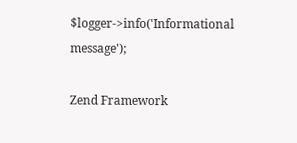$logger->info('Informational message');

Zend Framework